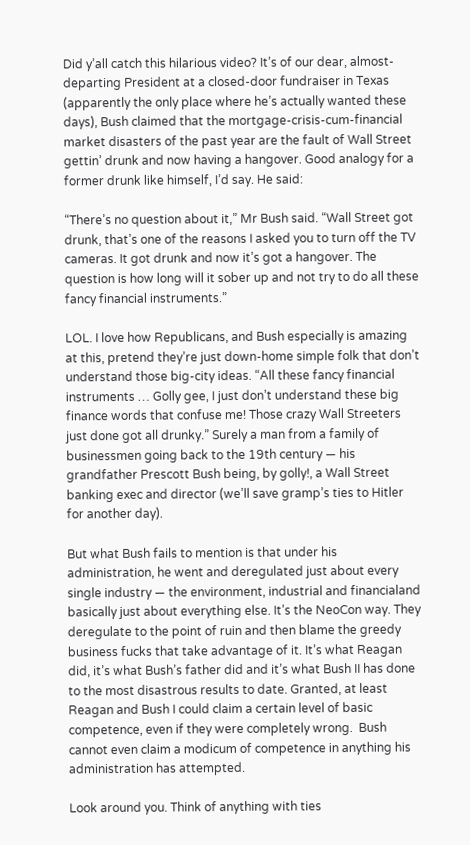Did y’all catch this hilarious video? It’s of our dear, almost-departing President at a closed-door fundraiser in Texas (apparently the only place where he’s actually wanted these days), Bush claimed that the mortgage-crisis-cum-financial market disasters of the past year are the fault of Wall Street gettin’ drunk and now having a hangover. Good analogy for a former drunk like himself, I’d say. He said:

“There’s no question about it,” Mr Bush said. “Wall Street got drunk, that’s one of the reasons I asked you to turn off the TV cameras. It got drunk and now it’s got a hangover. The question is how long will it sober up and not try to do all these fancy financial instruments.”

LOL. I love how Republicans, and Bush especially is amazing at this, pretend they’re just down-home simple folk that don’t understand those big-city ideas. “All these fancy financial instruments … Golly gee, I just don’t understand these big finance words that confuse me! Those crazy Wall Streeters just done got all drunky.” Surely a man from a family of businessmen going back to the 19th century — his grandfather Prescott Bush being, by golly!, a Wall Street banking exec and director (we’ll save gramp’s ties to Hitler for another day).

But what Bush fails to mention is that under his administration, he went and deregulated just about every single industry — the environment, industrial and financialand basically just about everything else. It’s the NeoCon way. They deregulate to the point of ruin and then blame the greedy business fucks that take advantage of it. It’s what Reagan did, it’s what Bush’s father did and it’s what Bush II has done to the most disastrous results to date. Granted, at least Reagan and Bush I could claim a certain level of basic competence, even if they were completely wrong.  Bush cannot even claim a modicum of competence in anything his administration has attempted.

Look around you. Think of anything with ties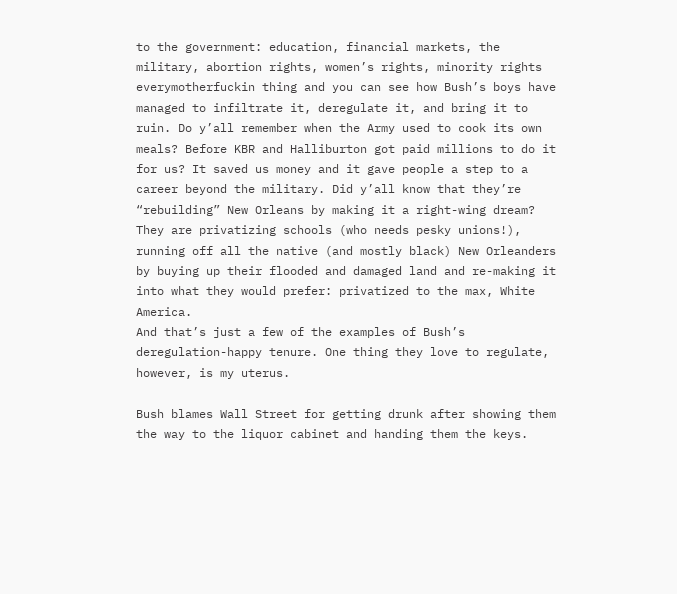to the government: education, financial markets, the military, abortion rights, women’s rights, minority rights everymotherfuckin thing and you can see how Bush’s boys have managed to infiltrate it, deregulate it, and bring it to ruin. Do y’all remember when the Army used to cook its own meals? Before KBR and Halliburton got paid millions to do it for us? It saved us money and it gave people a step to a career beyond the military. Did y’all know that they’re “rebuilding” New Orleans by making it a right-wing dream? They are privatizing schools (who needs pesky unions!), running off all the native (and mostly black) New Orleanders by buying up their flooded and damaged land and re-making it into what they would prefer: privatized to the max, White America.
And that’s just a few of the examples of Bush’s deregulation-happy tenure. One thing they love to regulate, however, is my uterus.

Bush blames Wall Street for getting drunk after showing them the way to the liquor cabinet and handing them the keys.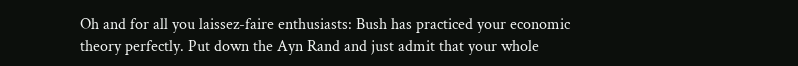Oh and for all you laissez-faire enthusiasts: Bush has practiced your economic theory perfectly. Put down the Ayn Rand and just admit that your whole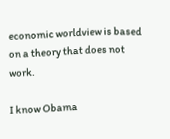economic worldview is based on a theory that does not work.

I know Obama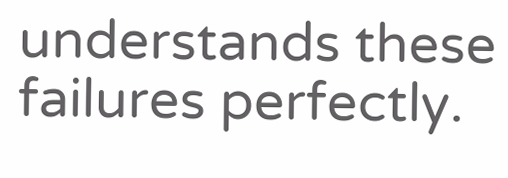understands these failures perfectly.